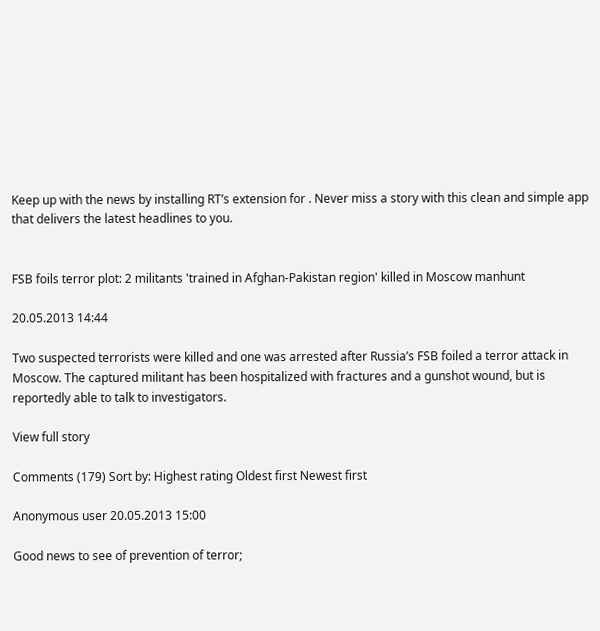Keep up with the news by installing RT’s extension for . Never miss a story with this clean and simple app that delivers the latest headlines to you.


FSB foils terror plot: 2 militants 'trained in Afghan-Pakistan region' killed in Moscow manhunt

20.05.2013 14:44

Two suspected terrorists were killed and one was arrested after Russia’s FSB foiled a terror attack in Moscow. The captured militant has been hospitalized with fractures and a gunshot wound, but is reportedly able to talk to investigators.

View full story

Comments (179) Sort by: Highest rating Oldest first Newest first

Anonymous user 20.05.2013 15:00

Good news to see of prevention of terror;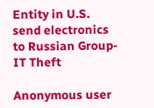Entity in U.S. send electronics to Russian Group- IT Theft

Anonymous user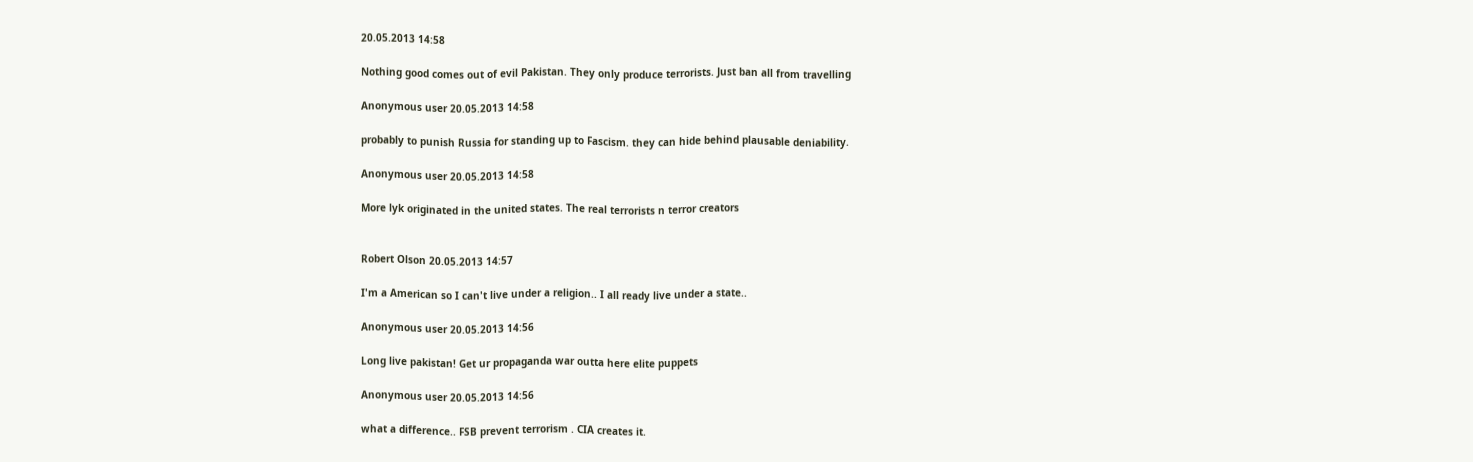20.05.2013 14:58

Nothing good comes out of evil Pakistan. They only produce terrorists. Just ban all from travelling

Anonymous user 20.05.2013 14:58

probably to punish Russia for standing up to Fascism. they can hide behind plausable deniability.

Anonymous user 20.05.2013 14:58

More lyk originated in the united states. The real terrorists n terror creators


Robert Olson 20.05.2013 14:57

I'm a American so I can't live under a religion.. I all ready live under a state..

Anonymous user 20.05.2013 14:56

Long live pakistan! Get ur propaganda war outta here elite puppets

Anonymous user 20.05.2013 14:56

what a difference.. FSB prevent terrorism . CIA creates it.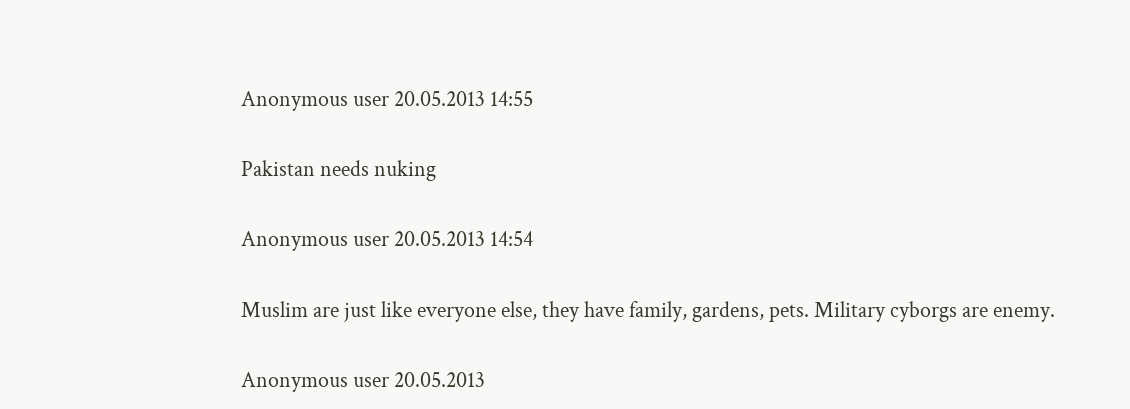Anonymous user 20.05.2013 14:55

Pakistan needs nuking

Anonymous user 20.05.2013 14:54

Muslim are just like everyone else, they have family, gardens, pets. Military cyborgs are enemy.

Anonymous user 20.05.2013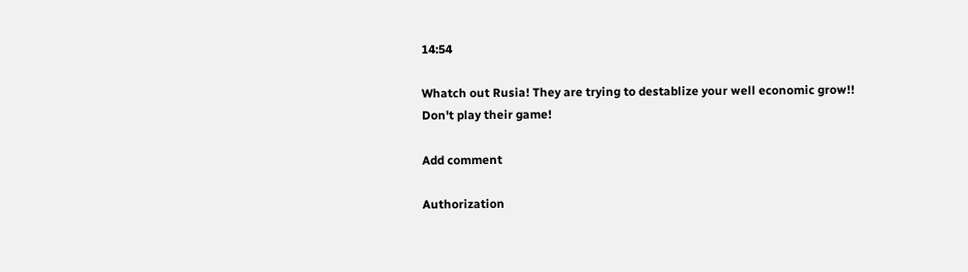14:54

Whatch out Rusia! They are trying to destablize your well economic grow!! Don't play their game!

Add comment

Authorization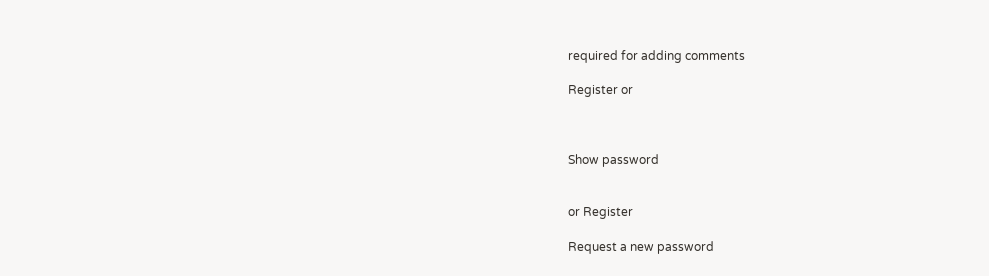required for adding comments

Register or



Show password


or Register

Request a new password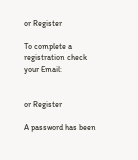or Register

To complete a registration check
your Email:


or Register

A password has been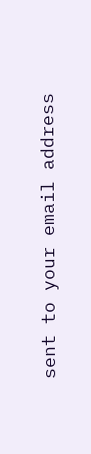sent to your email address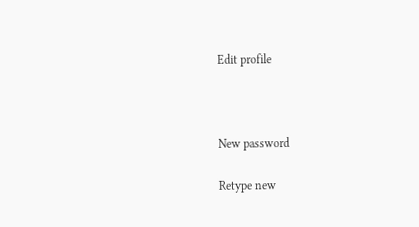Edit profile



New password

Retype new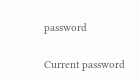password

Current password